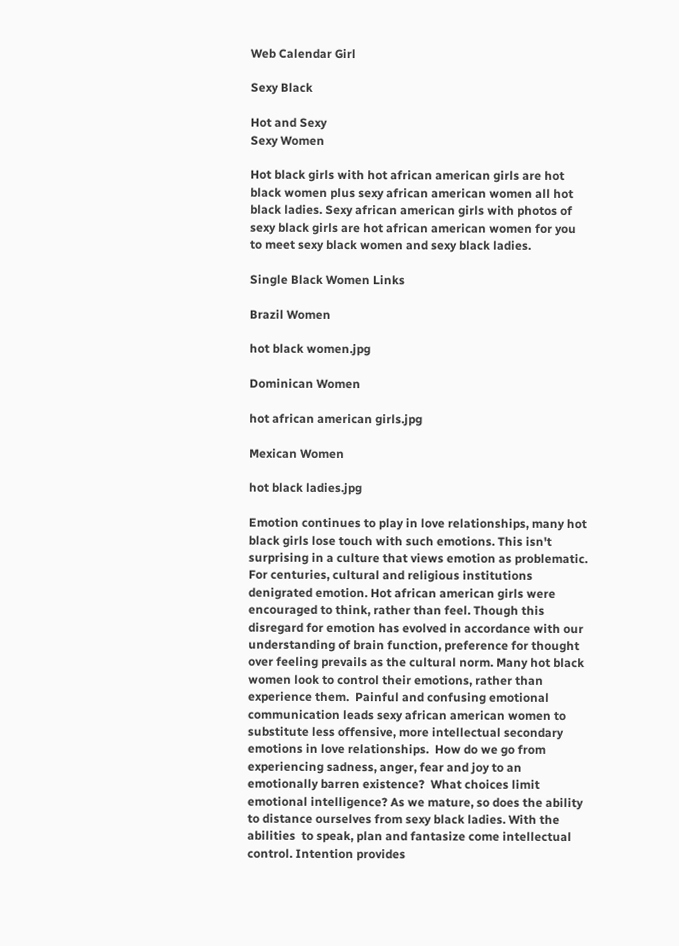Web Calendar Girl

Sexy Black

Hot and Sexy
Sexy Women

Hot black girls with hot african american girls are hot black women plus sexy african american women all hot black ladies. Sexy african american girls with photos of sexy black girls are hot african american women for you to meet sexy black women and sexy black ladies.

Single Black Women Links

Brazil Women

hot black women.jpg

Dominican Women

hot african american girls.jpg

Mexican Women

hot black ladies.jpg

Emotion continues to play in love relationships, many hot black girls lose touch with such emotions. This isn't surprising in a culture that views emotion as problematic. For centuries, cultural and religious institutions denigrated emotion. Hot african american girls were encouraged to think, rather than feel. Though this disregard for emotion has evolved in accordance with our understanding of brain function, preference for thought over feeling prevails as the cultural norm. Many hot black women look to control their emotions, rather than experience them.  Painful and confusing emotional communication leads sexy african american women to substitute less offensive, more intellectual secondary emotions in love relationships.  How do we go from experiencing sadness, anger, fear and joy to an emotionally barren existence?  What choices limit emotional intelligence? As we mature, so does the ability to distance ourselves from sexy black ladies. With the abilities  to speak, plan and fantasize come intellectual control. Intention provides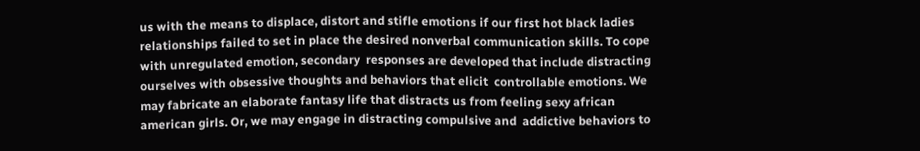us with the means to displace, distort and stifle emotions if our first hot black ladies relationships failed to set in place the desired nonverbal communication skills. To cope with unregulated emotion, secondary  responses are developed that include distracting ourselves with obsessive thoughts and behaviors that elicit  controllable emotions. We may fabricate an elaborate fantasy life that distracts us from feeling sexy african american girls. Or, we may engage in distracting compulsive and  addictive behaviors to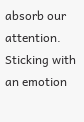absorb our attention.  Sticking with an emotion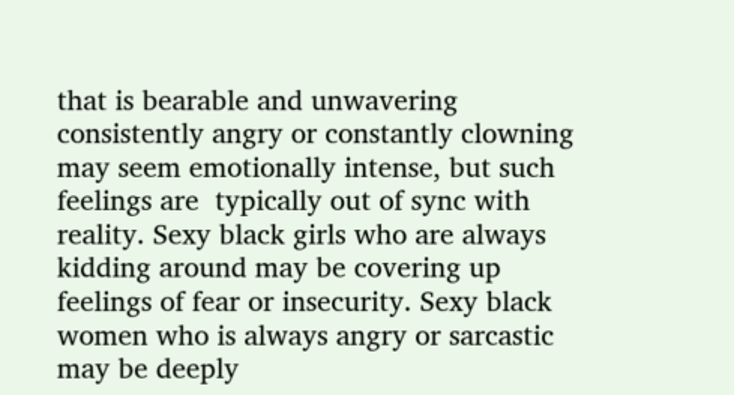that is bearable and unwavering consistently angry or constantly clowning may seem emotionally intense, but such feelings are  typically out of sync with reality. Sexy black girls who are always kidding around may be covering up feelings of fear or insecurity. Sexy black women who is always angry or sarcastic may be deeply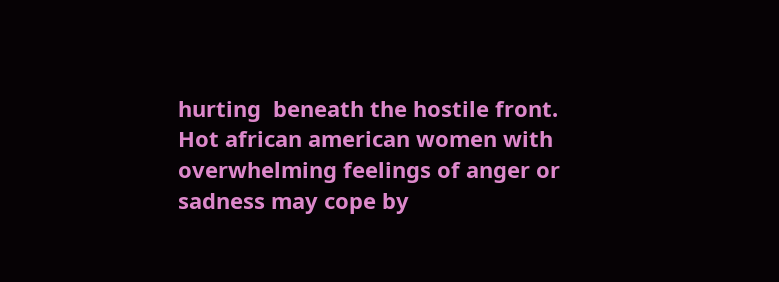hurting  beneath the hostile front.  Hot african american women with overwhelming feelings of anger or sadness may cope by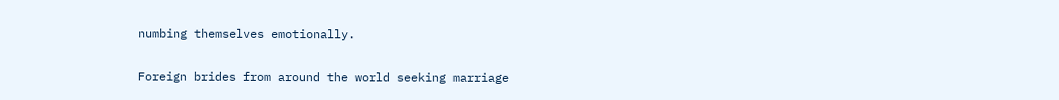numbing themselves emotionally.

Foreign brides from around the world seeking marriage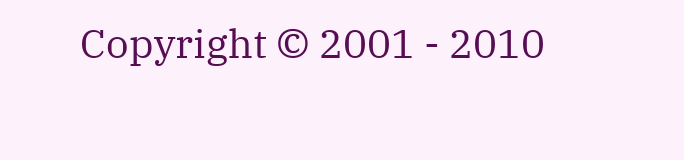Copyright © 2001 - 2010